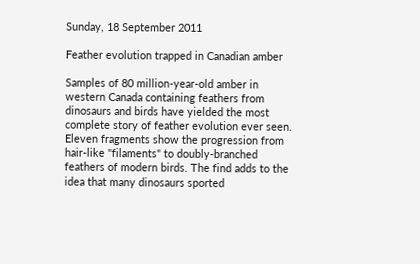Sunday, 18 September 2011

Feather evolution trapped in Canadian amber

Samples of 80 million-year-old amber in western Canada containing feathers from dinosaurs and birds have yielded the most complete story of feather evolution ever seen. Eleven fragments show the progression from hair-like "filaments" to doubly-branched feathers of modern birds. The find adds to the idea that many dinosaurs sported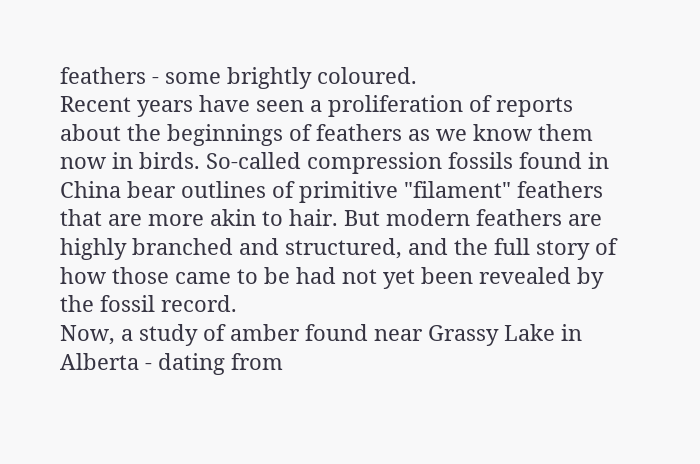feathers - some brightly coloured.
Recent years have seen a proliferation of reports about the beginnings of feathers as we know them now in birds. So-called compression fossils found in China bear outlines of primitive "filament" feathers that are more akin to hair. But modern feathers are highly branched and structured, and the full story of how those came to be had not yet been revealed by the fossil record.
Now, a study of amber found near Grassy Lake in Alberta - dating from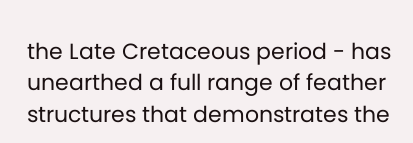the Late Cretaceous period - has unearthed a full range of feather structures that demonstrates the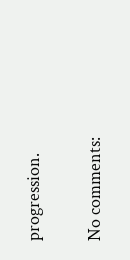progression.

No comments: